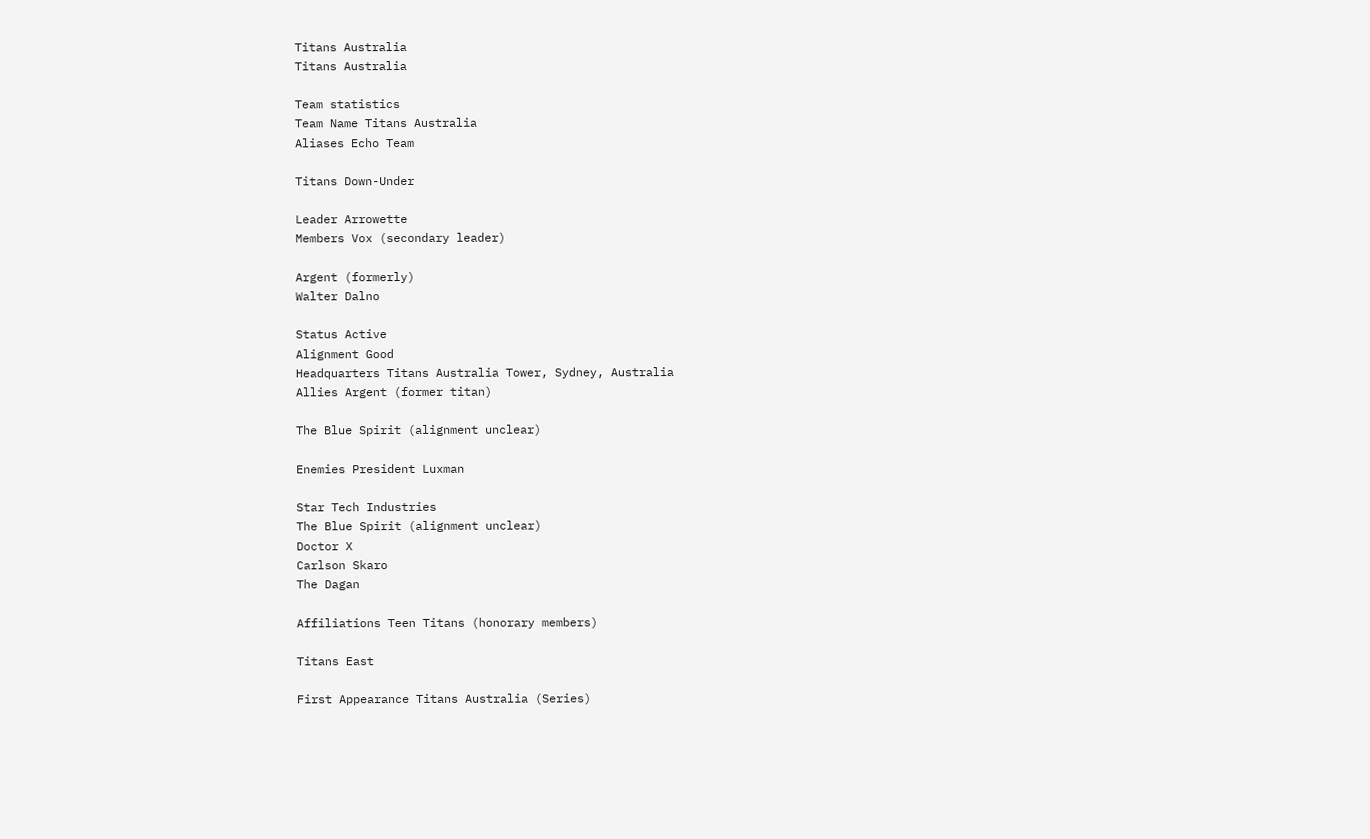Titans Australia
Titans Australia

Team statistics
Team Name Titans Australia
Aliases Echo Team

Titans Down-Under

Leader Arrowette
Members Vox (secondary leader)

Argent (formerly)
Walter Dalno

Status Active
Alignment Good
Headquarters Titans Australia Tower, Sydney, Australia
Allies Argent (former titan)

The Blue Spirit (alignment unclear)

Enemies President Luxman

Star Tech Industries
The Blue Spirit (alignment unclear)
Doctor X
Carlson Skaro
The Dagan

Affiliations Teen Titans (honorary members)

Titans East

First Appearance Titans Australia (Series)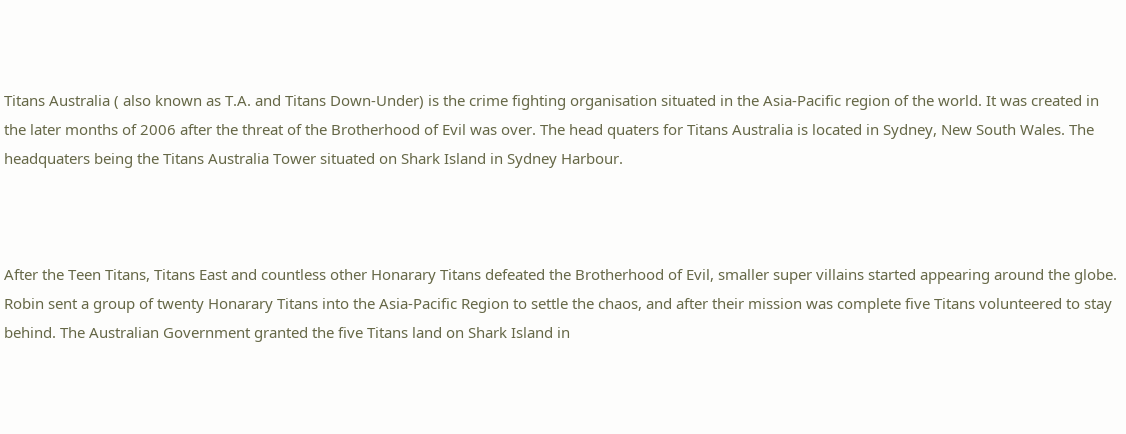Titans Australia ( also known as T.A. and Titans Down-Under) is the crime fighting organisation situated in the Asia-Pacific region of the world. It was created in the later months of 2006 after the threat of the Brotherhood of Evil was over. The head quaters for Titans Australia is located in Sydney, New South Wales. The headquaters being the Titans Australia Tower situated on Shark Island in Sydney Harbour.



After the Teen Titans, Titans East and countless other Honarary Titans defeated the Brotherhood of Evil, smaller super villains started appearing around the globe. Robin sent a group of twenty Honarary Titans into the Asia-Pacific Region to settle the chaos, and after their mission was complete five Titans volunteered to stay behind. The Australian Government granted the five Titans land on Shark Island in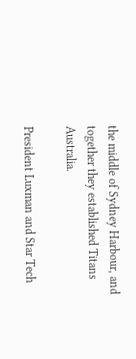the middle of Sydney Harbour, and together they established Titans Australia.

President Luxman and Star Tech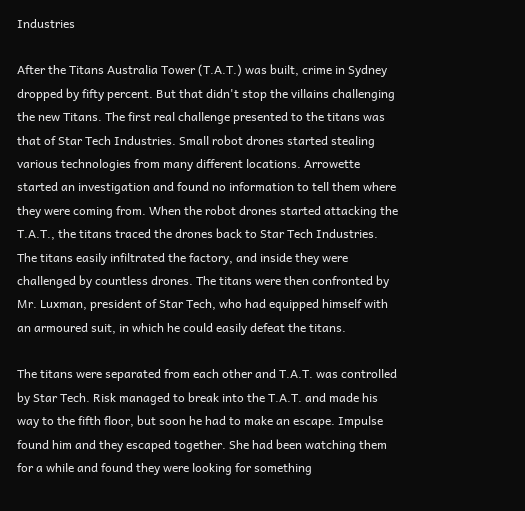Industries

After the Titans Australia Tower (T.A.T.) was built, crime in Sydney dropped by fifty percent. But that didn't stop the villains challenging the new Titans. The first real challenge presented to the titans was that of Star Tech Industries. Small robot drones started stealing various technologies from many different locations. Arrowette started an investigation and found no information to tell them where they were coming from. When the robot drones started attacking the T.A.T., the titans traced the drones back to Star Tech Industries. The titans easily infiltrated the factory, and inside they were challenged by countless drones. The titans were then confronted by Mr. Luxman, president of Star Tech, who had equipped himself with an armoured suit, in which he could easily defeat the titans.

The titans were separated from each other and T.A.T. was controlled by Star Tech. Risk managed to break into the T.A.T. and made his way to the fifth floor, but soon he had to make an escape. Impulse found him and they escaped together. She had been watching them for a while and found they were looking for something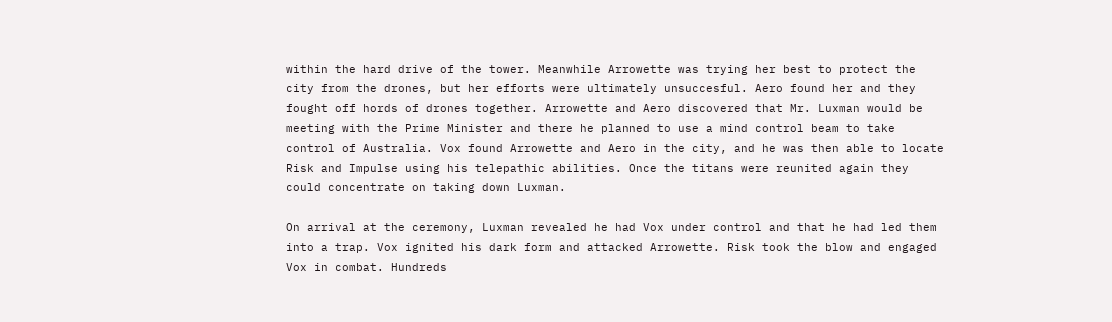within the hard drive of the tower. Meanwhile Arrowette was trying her best to protect the city from the drones, but her efforts were ultimately unsuccesful. Aero found her and they fought off hords of drones together. Arrowette and Aero discovered that Mr. Luxman would be meeting with the Prime Minister and there he planned to use a mind control beam to take control of Australia. Vox found Arrowette and Aero in the city, and he was then able to locate Risk and Impulse using his telepathic abilities. Once the titans were reunited again they could concentrate on taking down Luxman.

On arrival at the ceremony, Luxman revealed he had Vox under control and that he had led them into a trap. Vox ignited his dark form and attacked Arrowette. Risk took the blow and engaged Vox in combat. Hundreds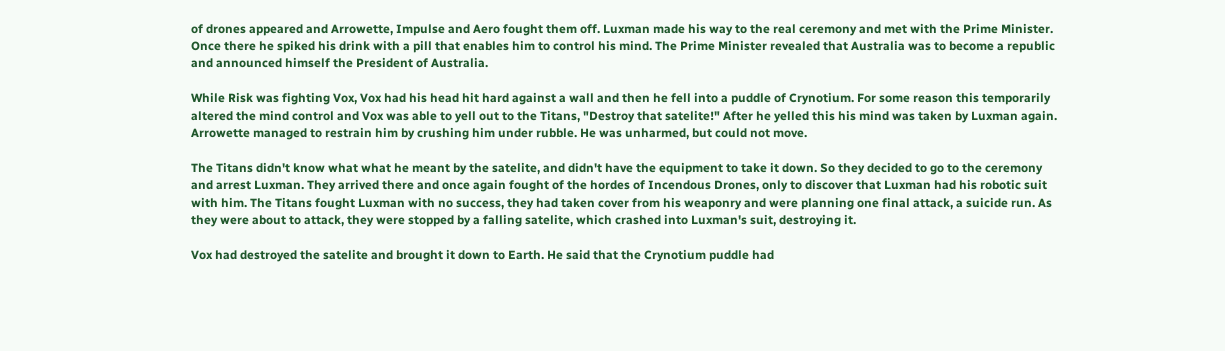of drones appeared and Arrowette, Impulse and Aero fought them off. Luxman made his way to the real ceremony and met with the Prime Minister. Once there he spiked his drink with a pill that enables him to control his mind. The Prime Minister revealed that Australia was to become a republic and announced himself the President of Australia.

While Risk was fighting Vox, Vox had his head hit hard against a wall and then he fell into a puddle of Crynotium. For some reason this temporarily altered the mind control and Vox was able to yell out to the Titans, "Destroy that satelite!" After he yelled this his mind was taken by Luxman again. Arrowette managed to restrain him by crushing him under rubble. He was unharmed, but could not move.

The Titans didn't know what what he meant by the satelite, and didn't have the equipment to take it down. So they decided to go to the ceremony and arrest Luxman. They arrived there and once again fought of the hordes of Incendous Drones, only to discover that Luxman had his robotic suit with him. The Titans fought Luxman with no success, they had taken cover from his weaponry and were planning one final attack, a suicide run. As they were about to attack, they were stopped by a falling satelite, which crashed into Luxman's suit, destroying it.

Vox had destroyed the satelite and brought it down to Earth. He said that the Crynotium puddle had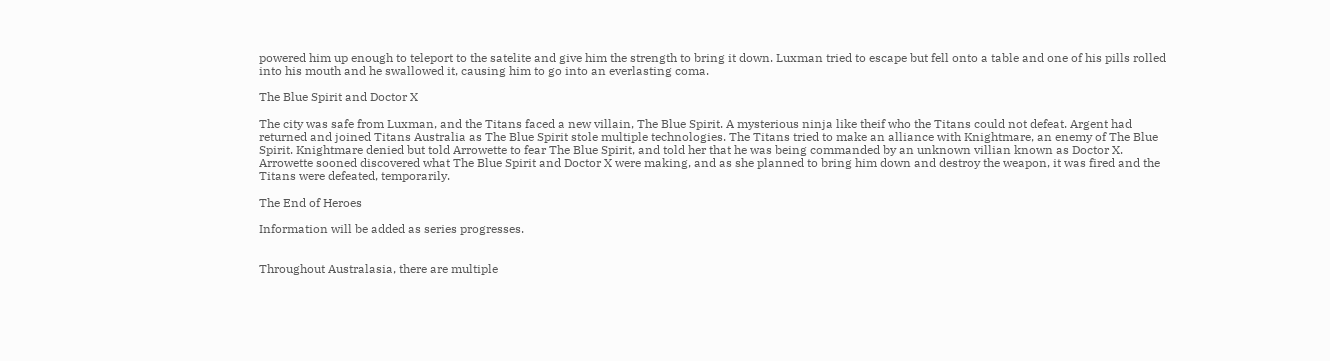powered him up enough to teleport to the satelite and give him the strength to bring it down. Luxman tried to escape but fell onto a table and one of his pills rolled into his mouth and he swallowed it, causing him to go into an everlasting coma.

The Blue Spirit and Doctor X

The city was safe from Luxman, and the Titans faced a new villain, The Blue Spirit. A mysterious ninja like theif who the Titans could not defeat. Argent had returned and joined Titans Australia as The Blue Spirit stole multiple technologies. The Titans tried to make an alliance with Knightmare, an enemy of The Blue Spirit. Knightmare denied but told Arrowette to fear The Blue Spirit, and told her that he was being commanded by an unknown villian known as Doctor X. Arrowette sooned discovered what The Blue Spirit and Doctor X were making, and as she planned to bring him down and destroy the weapon, it was fired and the Titans were defeated, temporarily.

The End of Heroes

Information will be added as series progresses.


Throughout Australasia, there are multiple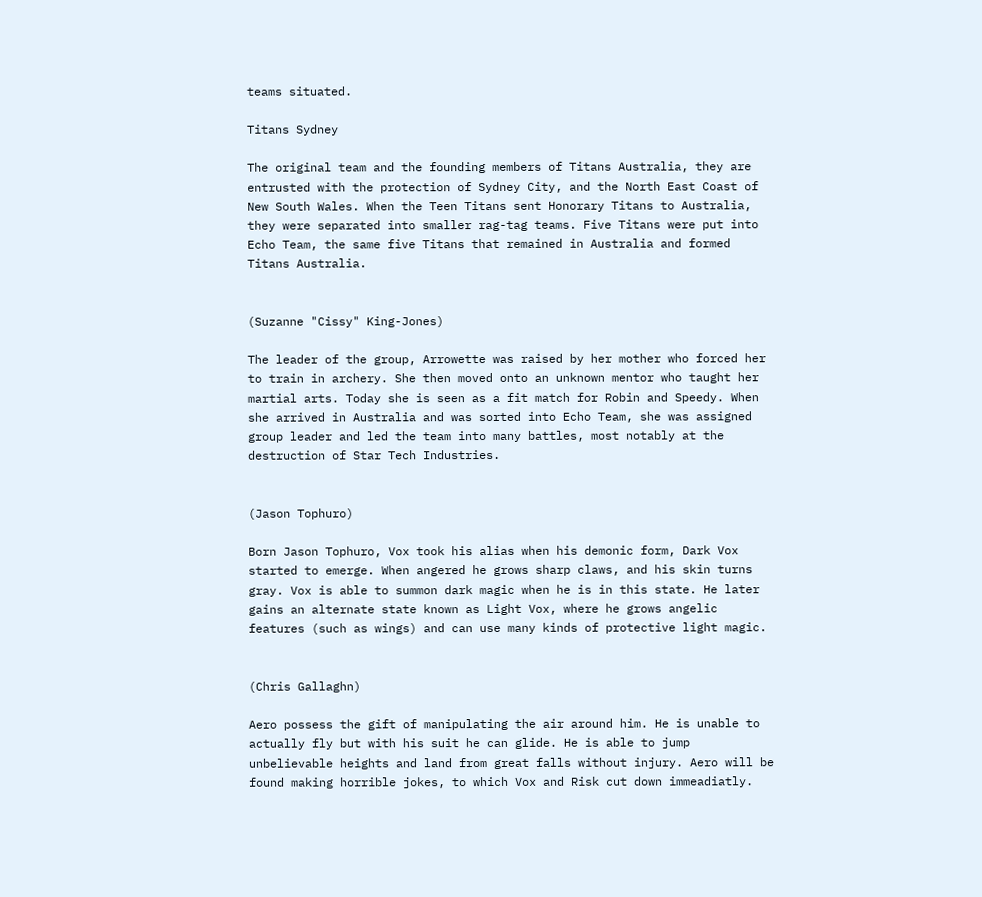teams situated.

Titans Sydney

The original team and the founding members of Titans Australia, they are entrusted with the protection of Sydney City, and the North East Coast of New South Wales. When the Teen Titans sent Honorary Titans to Australia, they were separated into smaller rag-tag teams. Five Titans were put into Echo Team, the same five Titans that remained in Australia and formed Titans Australia.


(Suzanne "Cissy" King-Jones)

The leader of the group, Arrowette was raised by her mother who forced her to train in archery. She then moved onto an unknown mentor who taught her martial arts. Today she is seen as a fit match for Robin and Speedy. When she arrived in Australia and was sorted into Echo Team, she was assigned group leader and led the team into many battles, most notably at the destruction of Star Tech Industries.


(Jason Tophuro)

Born Jason Tophuro, Vox took his alias when his demonic form, Dark Vox started to emerge. When angered he grows sharp claws, and his skin turns gray. Vox is able to summon dark magic when he is in this state. He later gains an alternate state known as Light Vox, where he grows angelic features (such as wings) and can use many kinds of protective light magic.


(Chris Gallaghn)

Aero possess the gift of manipulating the air around him. He is unable to actually fly but with his suit he can glide. He is able to jump unbelievable heights and land from great falls without injury. Aero will be found making horrible jokes, to which Vox and Risk cut down immeadiatly.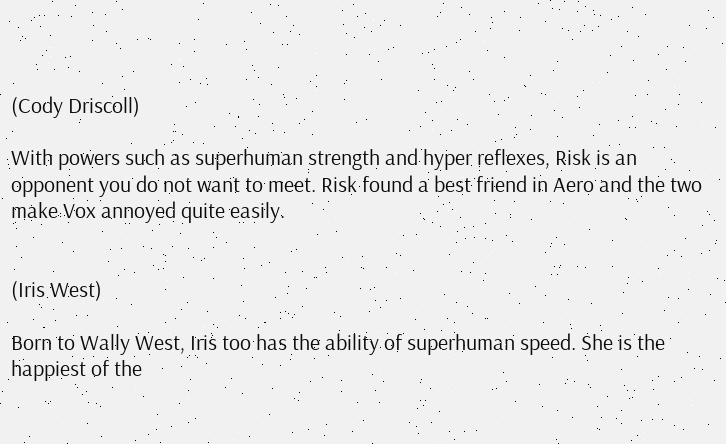(Cody Driscoll)

With powers such as superhuman strength and hyper reflexes, Risk is an opponent you do not want to meet. Risk found a best friend in Aero and the two make Vox annoyed quite easily.


(Iris West)

Born to Wally West, Iris too has the ability of superhuman speed. She is the happiest of the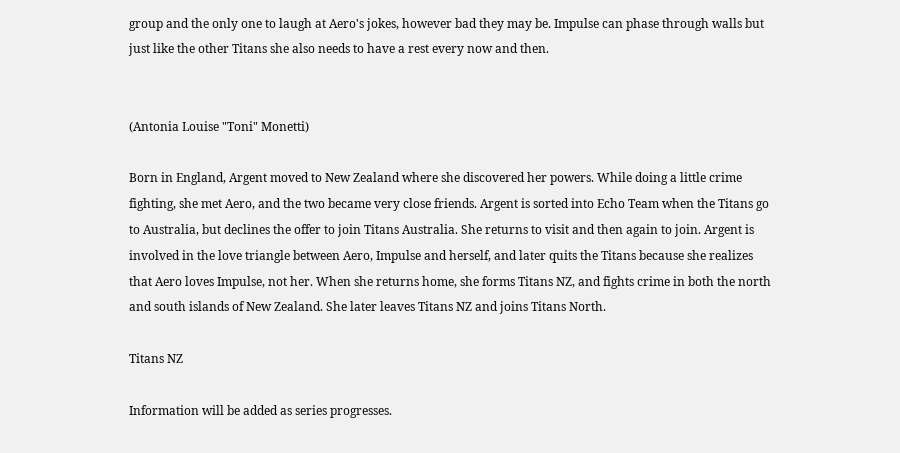group and the only one to laugh at Aero's jokes, however bad they may be. Impulse can phase through walls but just like the other Titans she also needs to have a rest every now and then.


(Antonia Louise "Toni" Monetti)

Born in England, Argent moved to New Zealand where she discovered her powers. While doing a little crime fighting, she met Aero, and the two became very close friends. Argent is sorted into Echo Team when the Titans go to Australia, but declines the offer to join Titans Australia. She returns to visit and then again to join. Argent is involved in the love triangle between Aero, Impulse and herself, and later quits the Titans because she realizes that Aero loves Impulse, not her. When she returns home, she forms Titans NZ, and fights crime in both the north and south islands of New Zealand. She later leaves Titans NZ and joins Titans North.

Titans NZ

Information will be added as series progresses.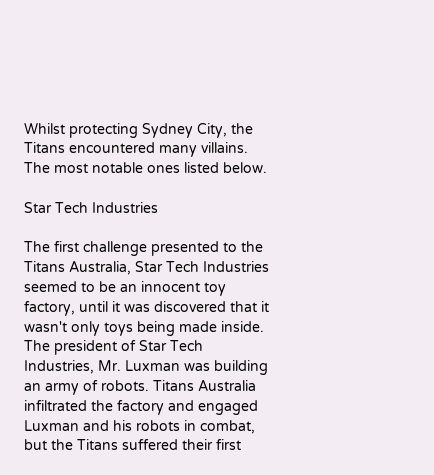Whilst protecting Sydney City, the Titans encountered many villains. The most notable ones listed below.

Star Tech Industries

The first challenge presented to the Titans Australia, Star Tech Industries seemed to be an innocent toy factory, until it was discovered that it wasn't only toys being made inside. The president of Star Tech Industries, Mr. Luxman was building an army of robots. Titans Australia infiltrated the factory and engaged Luxman and his robots in combat, but the Titans suffered their first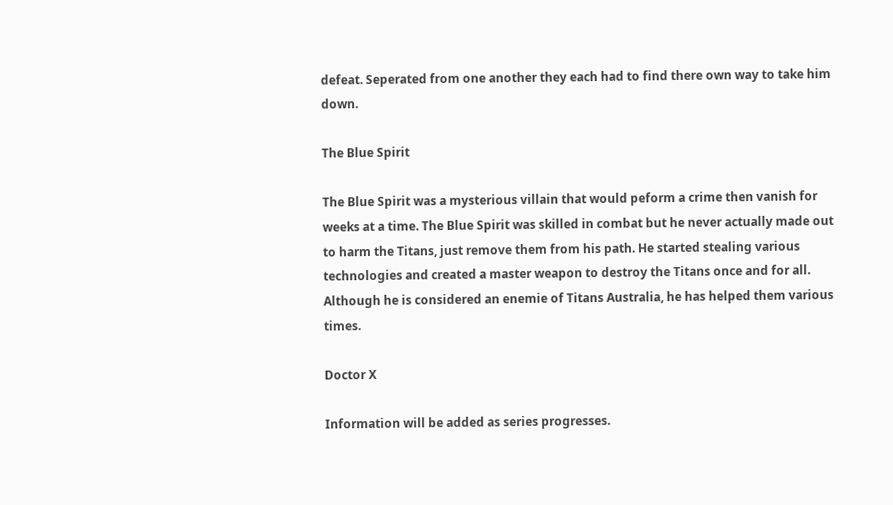defeat. Seperated from one another they each had to find there own way to take him down.

The Blue Spirit

The Blue Spirit was a mysterious villain that would peform a crime then vanish for weeks at a time. The Blue Spirit was skilled in combat but he never actually made out to harm the Titans, just remove them from his path. He started stealing various technologies and created a master weapon to destroy the Titans once and for all. Although he is considered an enemie of Titans Australia, he has helped them various times.

Doctor X

Information will be added as series progresses.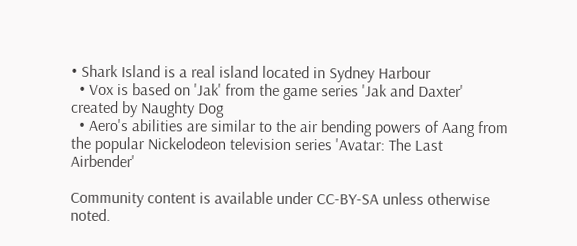• Shark Island is a real island located in Sydney Harbour
  • Vox is based on 'Jak' from the game series 'Jak and Daxter' created by Naughty Dog
  • Aero's abilities are similar to the air bending powers of Aang from the popular Nickelodeon television series 'Avatar: The Last Airbender'

Community content is available under CC-BY-SA unless otherwise noted.